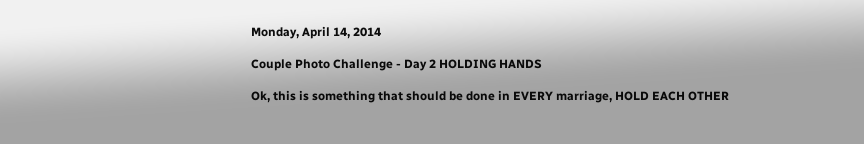Monday, April 14, 2014

Couple Photo Challenge - Day 2 HOLDING HANDS

Ok, this is something that should be done in EVERY marriage, HOLD EACH OTHER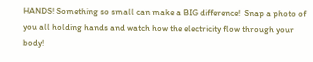HANDS! Something so small can make a BIG difference!  Snap a photo of you all holding hands and watch how the electricity flow through your body!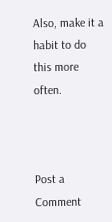Also, make it a habit to do this more often.



Post a Comment